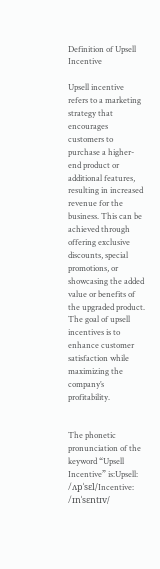Definition of Upsell Incentive

Upsell incentive refers to a marketing strategy that encourages customers to purchase a higher-end product or additional features, resulting in increased revenue for the business. This can be achieved through offering exclusive discounts, special promotions, or showcasing the added value or benefits of the upgraded product. The goal of upsell incentives is to enhance customer satisfaction while maximizing the company’s profitability.


The phonetic pronunciation of the keyword “Upsell Incentive” is:Upsell: /ʌpˈsɛl/Incentive: /ɪnˈsɛntɪv/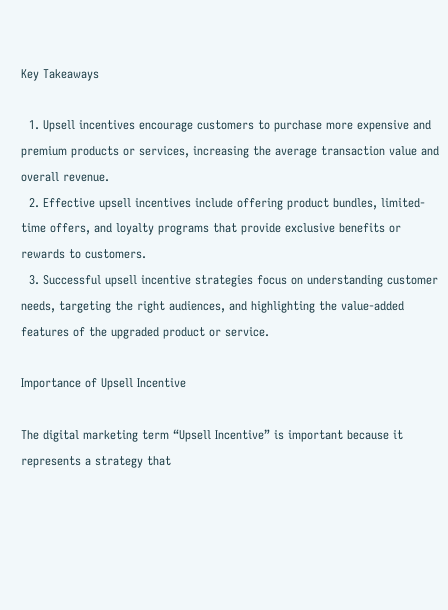Key Takeaways

  1. Upsell incentives encourage customers to purchase more expensive and premium products or services, increasing the average transaction value and overall revenue.
  2. Effective upsell incentives include offering product bundles, limited-time offers, and loyalty programs that provide exclusive benefits or rewards to customers.
  3. Successful upsell incentive strategies focus on understanding customer needs, targeting the right audiences, and highlighting the value-added features of the upgraded product or service.

Importance of Upsell Incentive

The digital marketing term “Upsell Incentive” is important because it represents a strategy that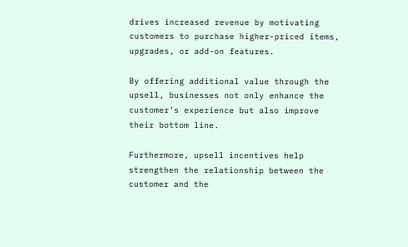drives increased revenue by motivating customers to purchase higher-priced items, upgrades, or add-on features.

By offering additional value through the upsell, businesses not only enhance the customer’s experience but also improve their bottom line.

Furthermore, upsell incentives help strengthen the relationship between the customer and the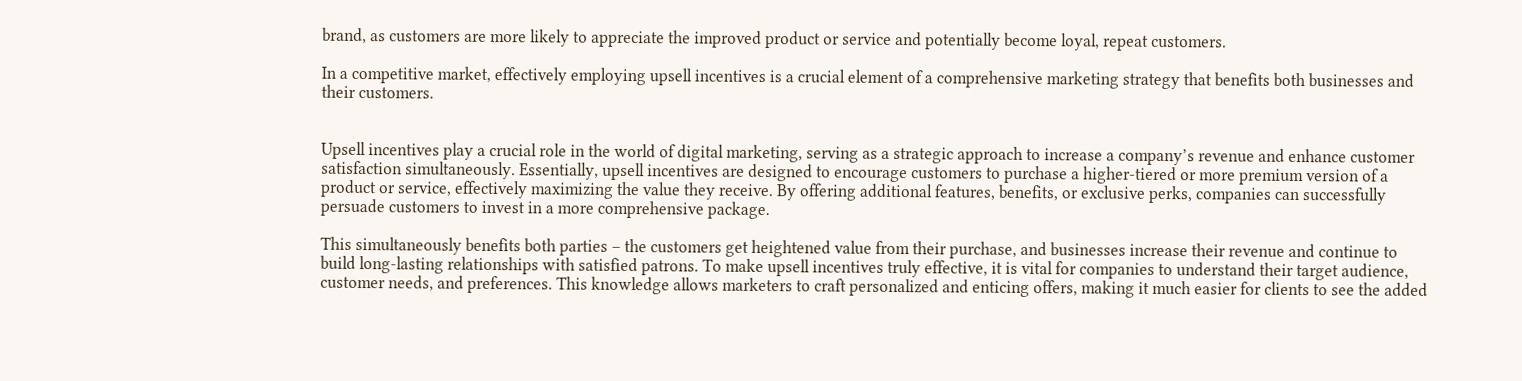brand, as customers are more likely to appreciate the improved product or service and potentially become loyal, repeat customers.

In a competitive market, effectively employing upsell incentives is a crucial element of a comprehensive marketing strategy that benefits both businesses and their customers.


Upsell incentives play a crucial role in the world of digital marketing, serving as a strategic approach to increase a company’s revenue and enhance customer satisfaction simultaneously. Essentially, upsell incentives are designed to encourage customers to purchase a higher-tiered or more premium version of a product or service, effectively maximizing the value they receive. By offering additional features, benefits, or exclusive perks, companies can successfully persuade customers to invest in a more comprehensive package.

This simultaneously benefits both parties – the customers get heightened value from their purchase, and businesses increase their revenue and continue to build long-lasting relationships with satisfied patrons. To make upsell incentives truly effective, it is vital for companies to understand their target audience, customer needs, and preferences. This knowledge allows marketers to craft personalized and enticing offers, making it much easier for clients to see the added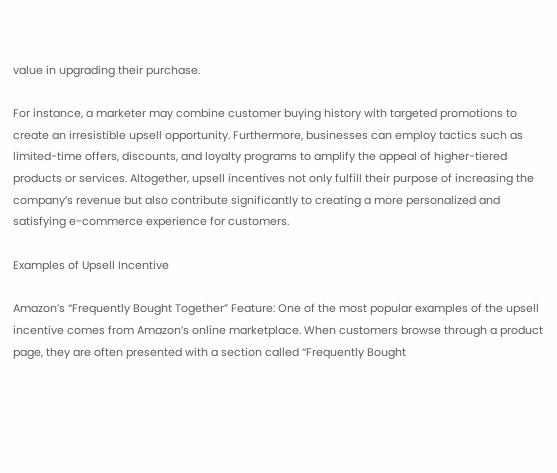value in upgrading their purchase.

For instance, a marketer may combine customer buying history with targeted promotions to create an irresistible upsell opportunity. Furthermore, businesses can employ tactics such as limited-time offers, discounts, and loyalty programs to amplify the appeal of higher-tiered products or services. Altogether, upsell incentives not only fulfill their purpose of increasing the company’s revenue but also contribute significantly to creating a more personalized and satisfying e-commerce experience for customers.

Examples of Upsell Incentive

Amazon’s “Frequently Bought Together” Feature: One of the most popular examples of the upsell incentive comes from Amazon’s online marketplace. When customers browse through a product page, they are often presented with a section called “Frequently Bought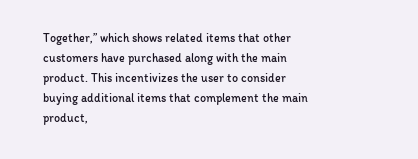Together,” which shows related items that other customers have purchased along with the main product. This incentivizes the user to consider buying additional items that complement the main product,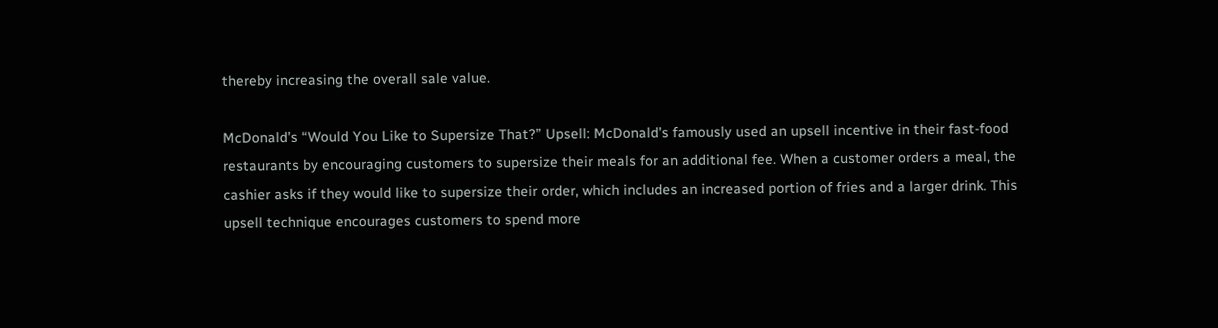thereby increasing the overall sale value.

McDonald’s “Would You Like to Supersize That?” Upsell: McDonald’s famously used an upsell incentive in their fast-food restaurants by encouraging customers to supersize their meals for an additional fee. When a customer orders a meal, the cashier asks if they would like to supersize their order, which includes an increased portion of fries and a larger drink. This upsell technique encourages customers to spend more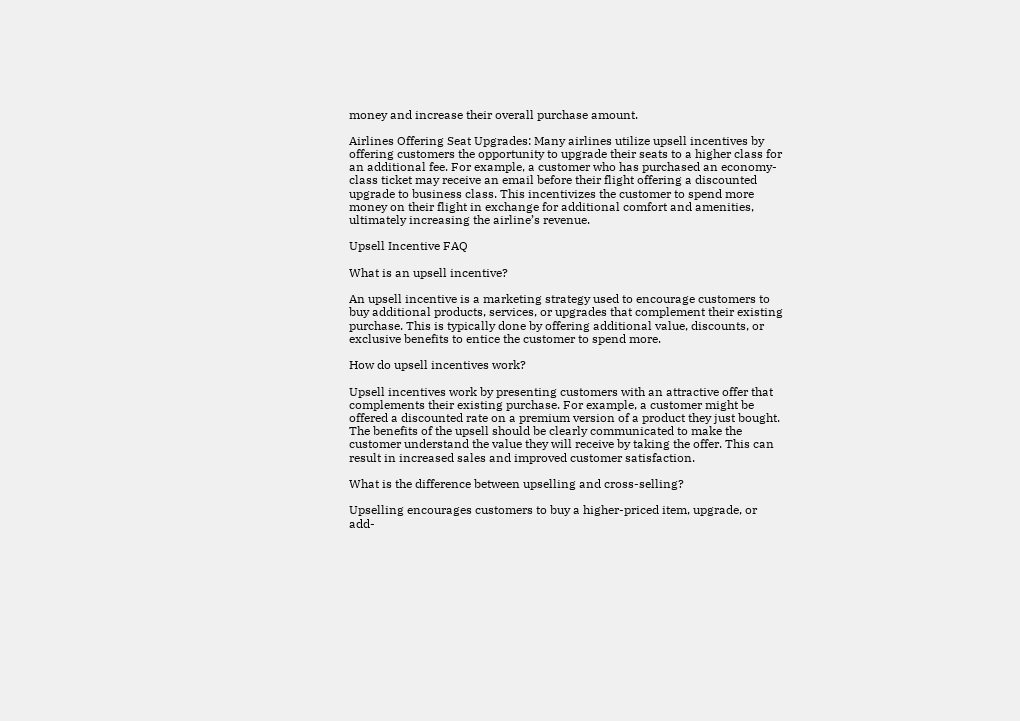money and increase their overall purchase amount.

Airlines Offering Seat Upgrades: Many airlines utilize upsell incentives by offering customers the opportunity to upgrade their seats to a higher class for an additional fee. For example, a customer who has purchased an economy-class ticket may receive an email before their flight offering a discounted upgrade to business class. This incentivizes the customer to spend more money on their flight in exchange for additional comfort and amenities, ultimately increasing the airline’s revenue.

Upsell Incentive FAQ

What is an upsell incentive?

An upsell incentive is a marketing strategy used to encourage customers to buy additional products, services, or upgrades that complement their existing purchase. This is typically done by offering additional value, discounts, or exclusive benefits to entice the customer to spend more.

How do upsell incentives work?

Upsell incentives work by presenting customers with an attractive offer that complements their existing purchase. For example, a customer might be offered a discounted rate on a premium version of a product they just bought. The benefits of the upsell should be clearly communicated to make the customer understand the value they will receive by taking the offer. This can result in increased sales and improved customer satisfaction.

What is the difference between upselling and cross-selling?

Upselling encourages customers to buy a higher-priced item, upgrade, or add-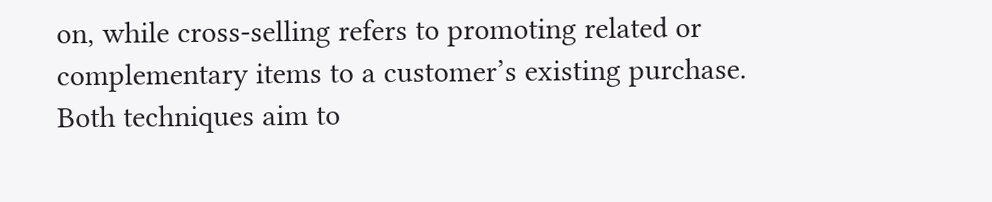on, while cross-selling refers to promoting related or complementary items to a customer’s existing purchase. Both techniques aim to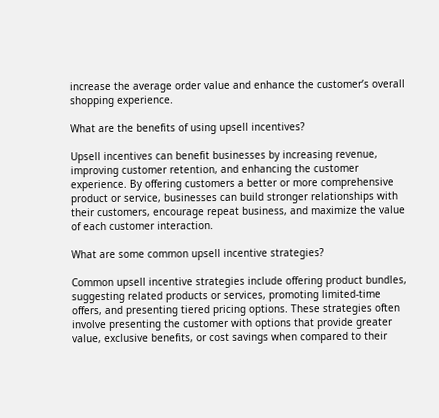increase the average order value and enhance the customer’s overall shopping experience.

What are the benefits of using upsell incentives?

Upsell incentives can benefit businesses by increasing revenue, improving customer retention, and enhancing the customer experience. By offering customers a better or more comprehensive product or service, businesses can build stronger relationships with their customers, encourage repeat business, and maximize the value of each customer interaction.

What are some common upsell incentive strategies?

Common upsell incentive strategies include offering product bundles, suggesting related products or services, promoting limited-time offers, and presenting tiered pricing options. These strategies often involve presenting the customer with options that provide greater value, exclusive benefits, or cost savings when compared to their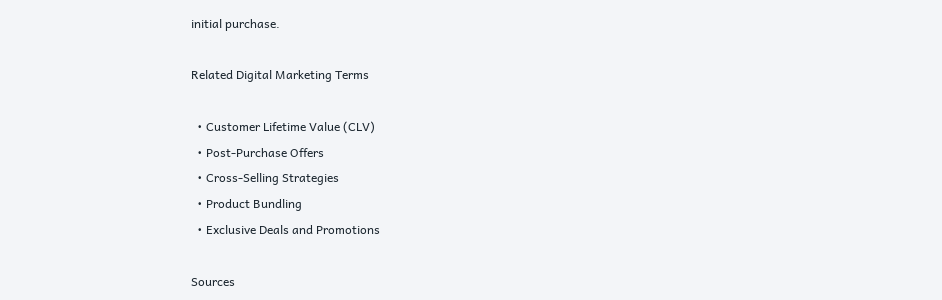initial purchase.

Related Digital Marketing Terms

  • Customer Lifetime Value (CLV)
  • Post-Purchase Offers
  • Cross-Selling Strategies
  • Product Bundling
  • Exclusive Deals and Promotions

Sources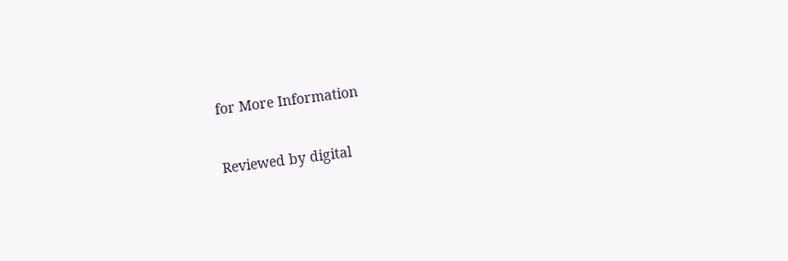for More Information

Reviewed by digital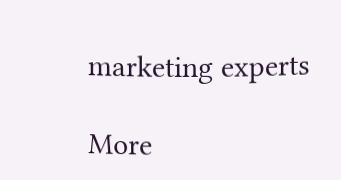marketing experts

More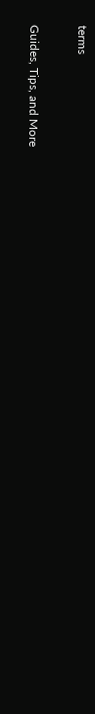terms

Guides, Tips, and More